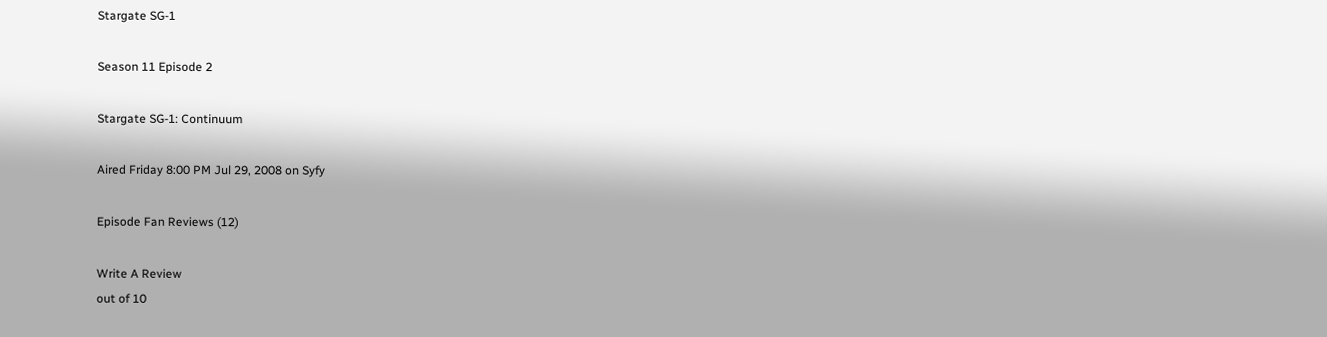Stargate SG-1

Season 11 Episode 2

Stargate SG-1: Continuum

Aired Friday 8:00 PM Jul 29, 2008 on Syfy

Episode Fan Reviews (12)

Write A Review
out of 10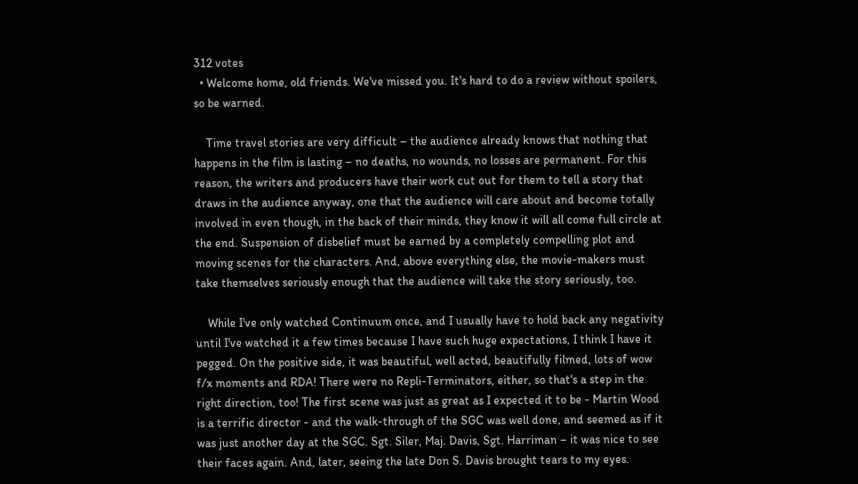312 votes
  • Welcome home, old friends. We've missed you. It's hard to do a review without spoilers, so be warned.

    Time travel stories are very difficult – the audience already knows that nothing that happens in the film is lasting – no deaths, no wounds, no losses are permanent. For this reason, the writers and producers have their work cut out for them to tell a story that draws in the audience anyway, one that the audience will care about and become totally involved in even though, in the back of their minds, they know it will all come full circle at the end. Suspension of disbelief must be earned by a completely compelling plot and moving scenes for the characters. And, above everything else, the movie-makers must take themselves seriously enough that the audience will take the story seriously, too.

    While I've only watched Continuum once, and I usually have to hold back any negativity until I've watched it a few times because I have such huge expectations, I think I have it pegged. On the positive side, it was beautiful, well acted, beautifully filmed, lots of wow f/x moments and RDA! There were no Repli-Terminators, either, so that's a step in the right direction, too! The first scene was just as great as I expected it to be - Martin Wood is a terrific director - and the walk-through of the SGC was well done, and seemed as if it was just another day at the SGC. Sgt. Siler, Maj. Davis, Sgt. Harriman – it was nice to see their faces again. And, later, seeing the late Don S. Davis brought tears to my eyes.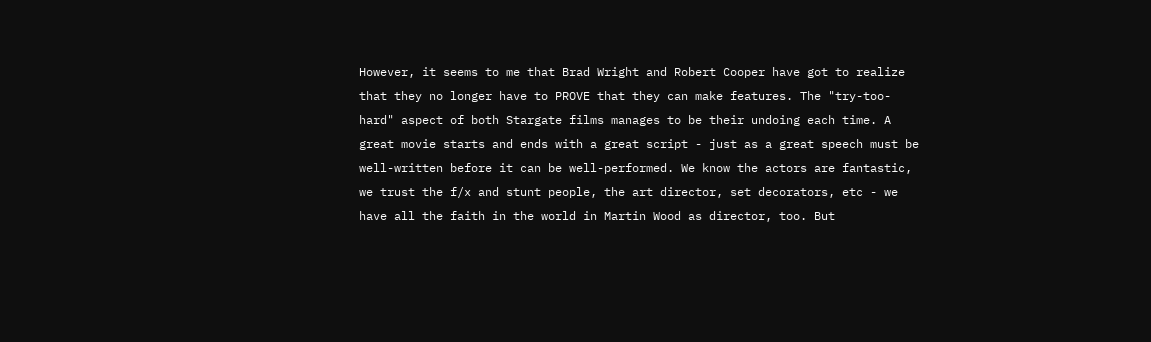However, it seems to me that Brad Wright and Robert Cooper have got to realize that they no longer have to PROVE that they can make features. The "try-too-hard" aspect of both Stargate films manages to be their undoing each time. A great movie starts and ends with a great script - just as a great speech must be well-written before it can be well-performed. We know the actors are fantastic, we trust the f/x and stunt people, the art director, set decorators, etc - we have all the faith in the world in Martin Wood as director, too. But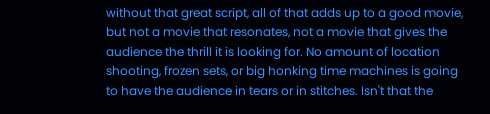without that great script, all of that adds up to a good movie, but not a movie that resonates, not a movie that gives the audience the thrill it is looking for. No amount of location shooting, frozen sets, or big honking time machines is going to have the audience in tears or in stitches. Isn't that the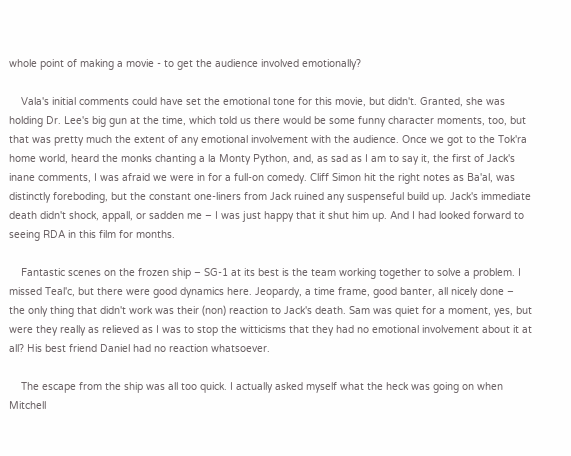whole point of making a movie - to get the audience involved emotionally?

    Vala's initial comments could have set the emotional tone for this movie, but didn't. Granted, she was holding Dr. Lee's big gun at the time, which told us there would be some funny character moments, too, but that was pretty much the extent of any emotional involvement with the audience. Once we got to the Tok'ra home world, heard the monks chanting a la Monty Python, and, as sad as I am to say it, the first of Jack's inane comments, I was afraid we were in for a full-on comedy. Cliff Simon hit the right notes as Ba'al, was distinctly foreboding, but the constant one-liners from Jack ruined any suspenseful build up. Jack's immediate death didn't shock, appall, or sadden me – I was just happy that it shut him up. And I had looked forward to seeing RDA in this film for months.

    Fantastic scenes on the frozen ship – SG-1 at its best is the team working together to solve a problem. I missed Teal'c, but there were good dynamics here. Jeopardy, a time frame, good banter, all nicely done – the only thing that didn't work was their (non) reaction to Jack's death. Sam was quiet for a moment, yes, but were they really as relieved as I was to stop the witticisms that they had no emotional involvement about it at all? His best friend Daniel had no reaction whatsoever.

    The escape from the ship was all too quick. I actually asked myself what the heck was going on when Mitchell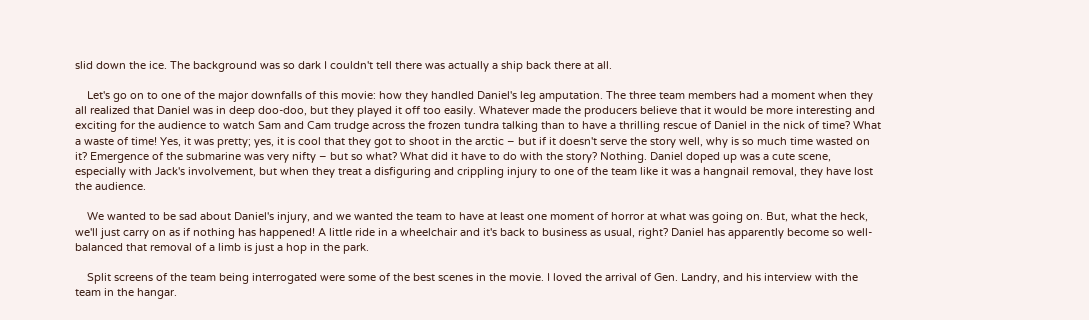slid down the ice. The background was so dark I couldn't tell there was actually a ship back there at all.

    Let's go on to one of the major downfalls of this movie: how they handled Daniel's leg amputation. The three team members had a moment when they all realized that Daniel was in deep doo-doo, but they played it off too easily. Whatever made the producers believe that it would be more interesting and exciting for the audience to watch Sam and Cam trudge across the frozen tundra talking than to have a thrilling rescue of Daniel in the nick of time? What a waste of time! Yes, it was pretty; yes, it is cool that they got to shoot in the arctic – but if it doesn't serve the story well, why is so much time wasted on it? Emergence of the submarine was very nifty – but so what? What did it have to do with the story? Nothing. Daniel doped up was a cute scene, especially with Jack's involvement, but when they treat a disfiguring and crippling injury to one of the team like it was a hangnail removal, they have lost the audience.

    We wanted to be sad about Daniel's injury, and we wanted the team to have at least one moment of horror at what was going on. But, what the heck, we'll just carry on as if nothing has happened! A little ride in a wheelchair and it's back to business as usual, right? Daniel has apparently become so well-balanced that removal of a limb is just a hop in the park.

    Split screens of the team being interrogated were some of the best scenes in the movie. I loved the arrival of Gen. Landry, and his interview with the team in the hangar.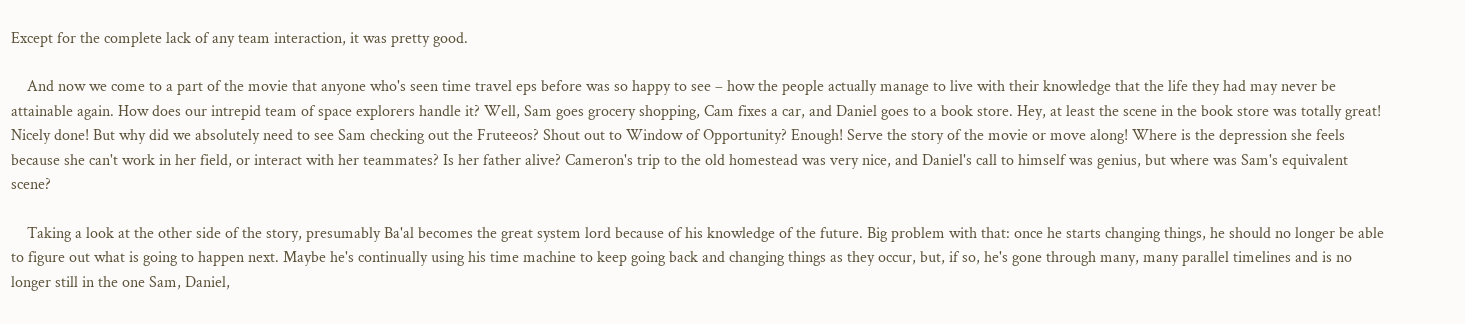Except for the complete lack of any team interaction, it was pretty good.

    And now we come to a part of the movie that anyone who's seen time travel eps before was so happy to see – how the people actually manage to live with their knowledge that the life they had may never be attainable again. How does our intrepid team of space explorers handle it? Well, Sam goes grocery shopping, Cam fixes a car, and Daniel goes to a book store. Hey, at least the scene in the book store was totally great! Nicely done! But why did we absolutely need to see Sam checking out the Fruteeos? Shout out to Window of Opportunity? Enough! Serve the story of the movie or move along! Where is the depression she feels because she can't work in her field, or interact with her teammates? Is her father alive? Cameron's trip to the old homestead was very nice, and Daniel's call to himself was genius, but where was Sam's equivalent scene?

    Taking a look at the other side of the story, presumably Ba'al becomes the great system lord because of his knowledge of the future. Big problem with that: once he starts changing things, he should no longer be able to figure out what is going to happen next. Maybe he's continually using his time machine to keep going back and changing things as they occur, but, if so, he's gone through many, many parallel timelines and is no longer still in the one Sam, Daniel,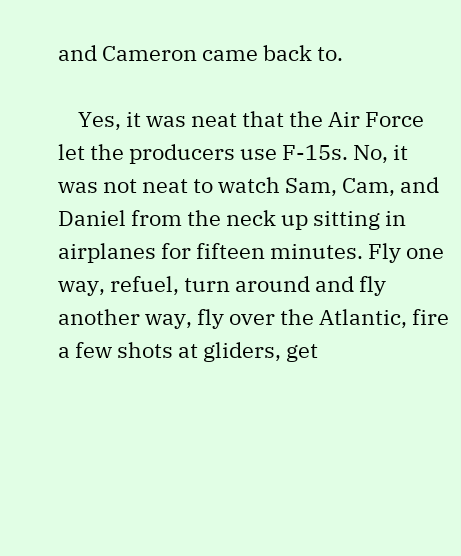and Cameron came back to.

    Yes, it was neat that the Air Force let the producers use F-15s. No, it was not neat to watch Sam, Cam, and Daniel from the neck up sitting in airplanes for fifteen minutes. Fly one way, refuel, turn around and fly another way, fly over the Atlantic, fire a few shots at gliders, get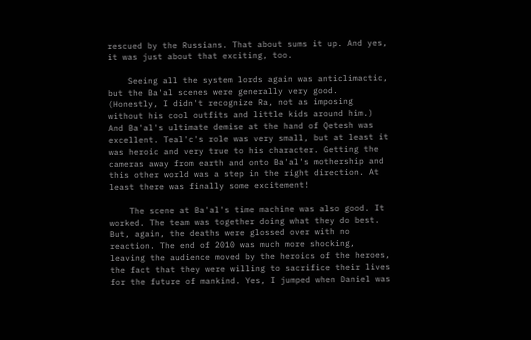rescued by the Russians. That about sums it up. And yes, it was just about that exciting, too.

    Seeing all the system lords again was anticlimactic, but the Ba'al scenes were generally very good. (Honestly, I didn't recognize Ra, not as imposing without his cool outfits and little kids around him.) And Ba'al's ultimate demise at the hand of Qetesh was excellent. Teal'c's role was very small, but at least it was heroic and very true to his character. Getting the cameras away from earth and onto Ba'al's mothership and this other world was a step in the right direction. At least there was finally some excitement!

    The scene at Ba'al's time machine was also good. It worked. The team was together doing what they do best. But, again, the deaths were glossed over with no reaction. The end of 2010 was much more shocking, leaving the audience moved by the heroics of the heroes, the fact that they were willing to sacrifice their lives for the future of mankind. Yes, I jumped when Daniel was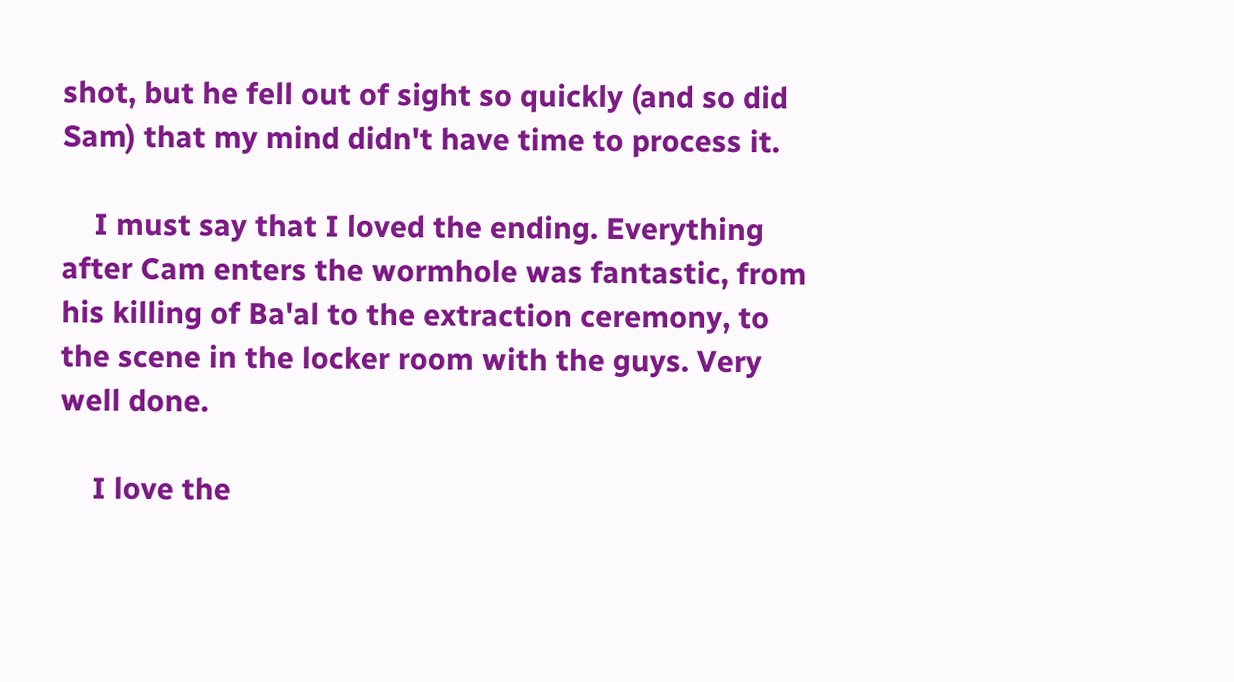shot, but he fell out of sight so quickly (and so did Sam) that my mind didn't have time to process it.

    I must say that I loved the ending. Everything after Cam enters the wormhole was fantastic, from his killing of Ba'al to the extraction ceremony, to the scene in the locker room with the guys. Very well done.

    I love the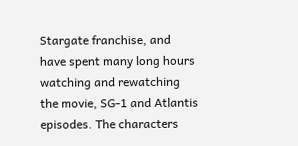Stargate franchise, and have spent many long hours watching and rewatching the movie, SG-1 and Atlantis episodes. The characters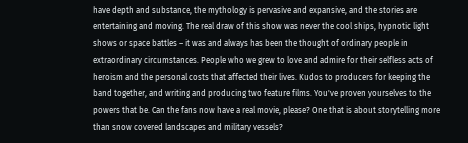have depth and substance, the mythology is pervasive and expansive, and the stories are entertaining and moving. The real draw of this show was never the cool ships, hypnotic light shows or space battles – it was and always has been the thought of ordinary people in extraordinary circumstances. People who we grew to love and admire for their selfless acts of heroism and the personal costs that affected their lives. Kudos to producers for keeping the band together, and writing and producing two feature films. You've proven yourselves to the powers that be. Can the fans now have a real movie, please? One that is about storytelling more than snow covered landscapes and military vessels?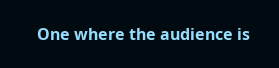One where the audience is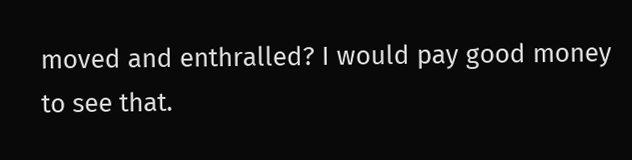moved and enthralled? I would pay good money to see that.